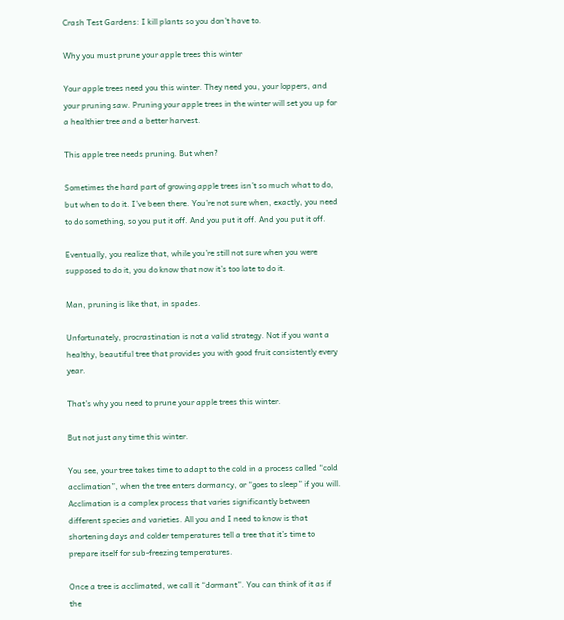Crash Test Gardens: I kill plants so you don't have to.

Why you must prune your apple trees this winter

Your apple trees need you this winter. They need you, your loppers, and your pruning saw. Pruning your apple trees in the winter will set you up for a healthier tree and a better harvest.

This apple tree needs pruning. But when?

Sometimes the hard part of growing apple trees isn’t so much what to do, but when to do it. I’ve been there. You’re not sure when, exactly, you need to do something, so you put it off. And you put it off. And you put it off.

Eventually, you realize that, while you’re still not sure when you were supposed to do it, you do know that now it’s too late to do it.

Man, pruning is like that, in spades.

Unfortunately, procrastination is not a valid strategy. Not if you want a healthy, beautiful tree that provides you with good fruit consistently every year.

That’s why you need to prune your apple trees this winter.

But not just any time this winter.

You see, your tree takes time to adapt to the cold in a process called “cold acclimation”, when the tree enters dormancy, or “goes to sleep” if you will. Acclimation is a complex process that varies significantly between different species and varieties. All you and I need to know is that shortening days and colder temperatures tell a tree that it’s time to prepare itself for sub-freezing temperatures.

Once a tree is acclimated, we call it “dormant”. You can think of it as if the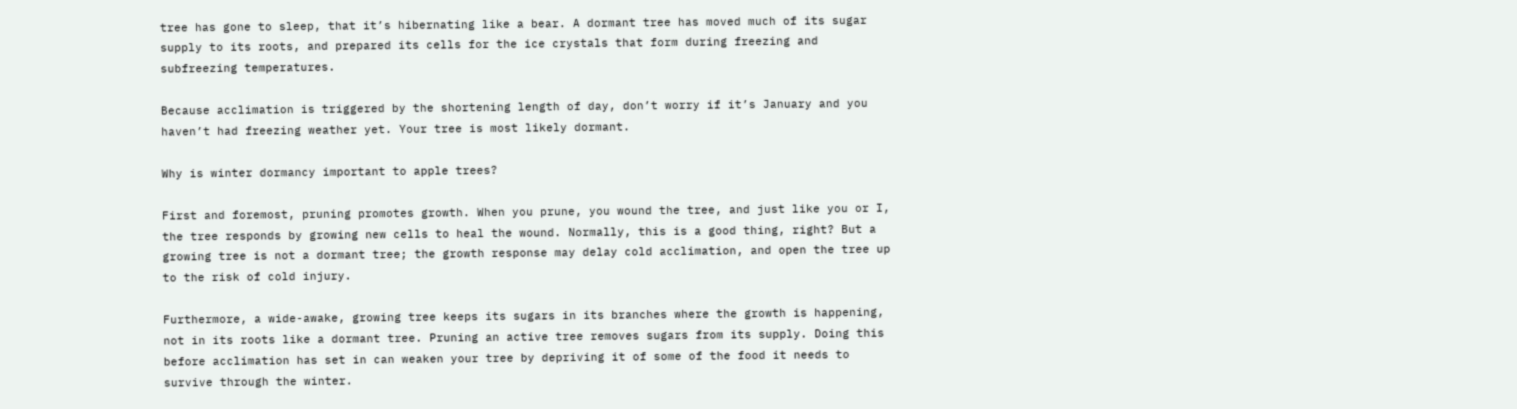tree has gone to sleep, that it’s hibernating like a bear. A dormant tree has moved much of its sugar supply to its roots, and prepared its cells for the ice crystals that form during freezing and subfreezing temperatures.

Because acclimation is triggered by the shortening length of day, don’t worry if it’s January and you haven’t had freezing weather yet. Your tree is most likely dormant.

Why is winter dormancy important to apple trees?

First and foremost, pruning promotes growth. When you prune, you wound the tree, and just like you or I, the tree responds by growing new cells to heal the wound. Normally, this is a good thing, right? But a growing tree is not a dormant tree; the growth response may delay cold acclimation, and open the tree up to the risk of cold injury.

Furthermore, a wide-awake, growing tree keeps its sugars in its branches where the growth is happening, not in its roots like a dormant tree. Pruning an active tree removes sugars from its supply. Doing this before acclimation has set in can weaken your tree by depriving it of some of the food it needs to survive through the winter.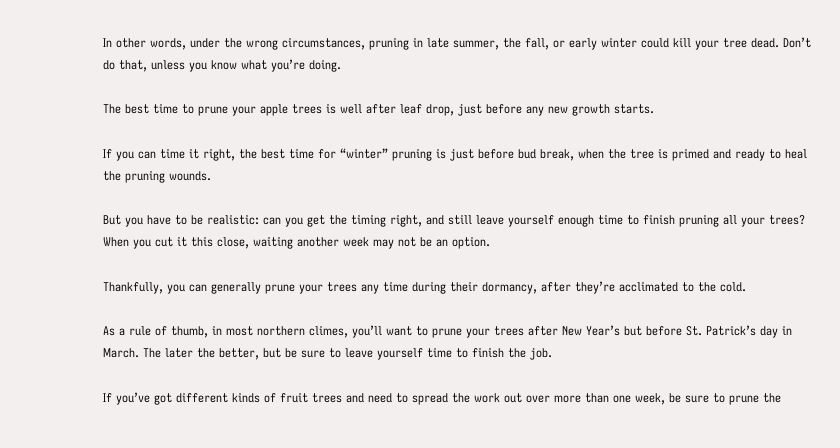In other words, under the wrong circumstances, pruning in late summer, the fall, or early winter could kill your tree dead. Don’t do that, unless you know what you’re doing.

The best time to prune your apple trees is well after leaf drop, just before any new growth starts.

If you can time it right, the best time for “winter” pruning is just before bud break, when the tree is primed and ready to heal the pruning wounds.

But you have to be realistic: can you get the timing right, and still leave yourself enough time to finish pruning all your trees? When you cut it this close, waiting another week may not be an option.

Thankfully, you can generally prune your trees any time during their dormancy, after they’re acclimated to the cold.

As a rule of thumb, in most northern climes, you’ll want to prune your trees after New Year’s but before St. Patrick’s day in March. The later the better, but be sure to leave yourself time to finish the job.

If you’ve got different kinds of fruit trees and need to spread the work out over more than one week, be sure to prune the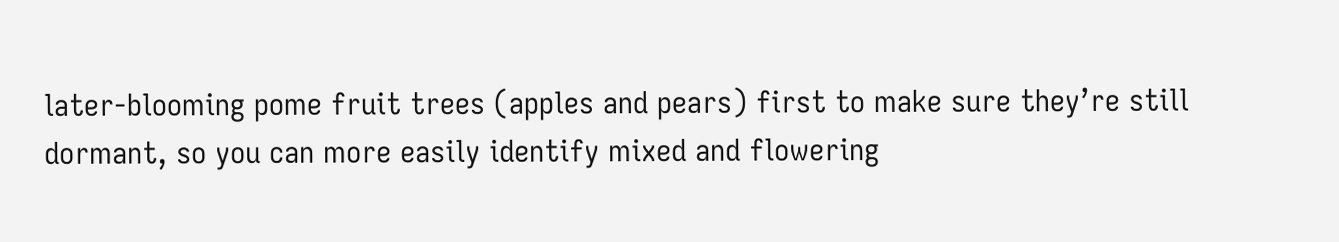later-blooming pome fruit trees (apples and pears) first to make sure they’re still dormant, so you can more easily identify mixed and flowering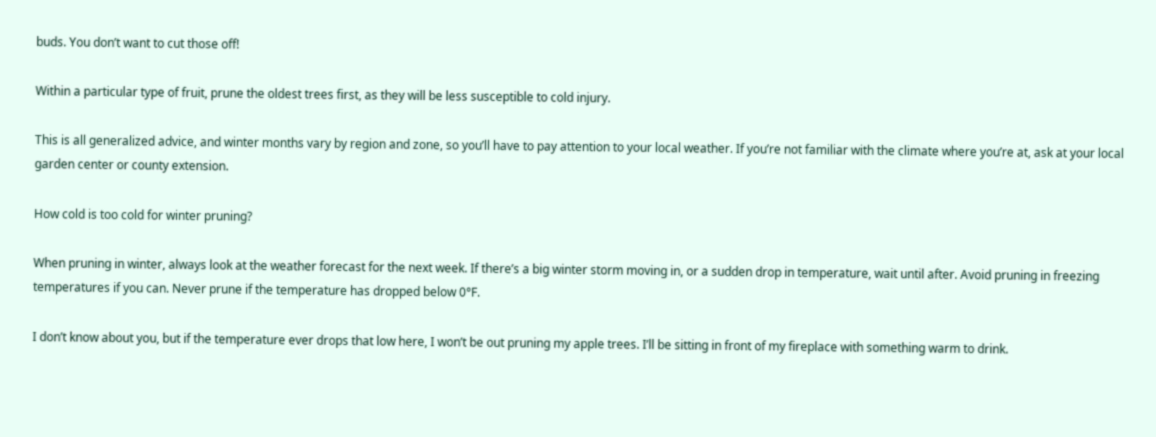buds. You don’t want to cut those off!

Within a particular type of fruit, prune the oldest trees first, as they will be less susceptible to cold injury.

This is all generalized advice, and winter months vary by region and zone, so you’ll have to pay attention to your local weather. If you’re not familiar with the climate where you’re at, ask at your local garden center or county extension.

How cold is too cold for winter pruning?

When pruning in winter, always look at the weather forecast for the next week. If there’s a big winter storm moving in, or a sudden drop in temperature, wait until after. Avoid pruning in freezing temperatures if you can. Never prune if the temperature has dropped below 0°F.

I don’t know about you, but if the temperature ever drops that low here, I won’t be out pruning my apple trees. I’ll be sitting in front of my fireplace with something warm to drink.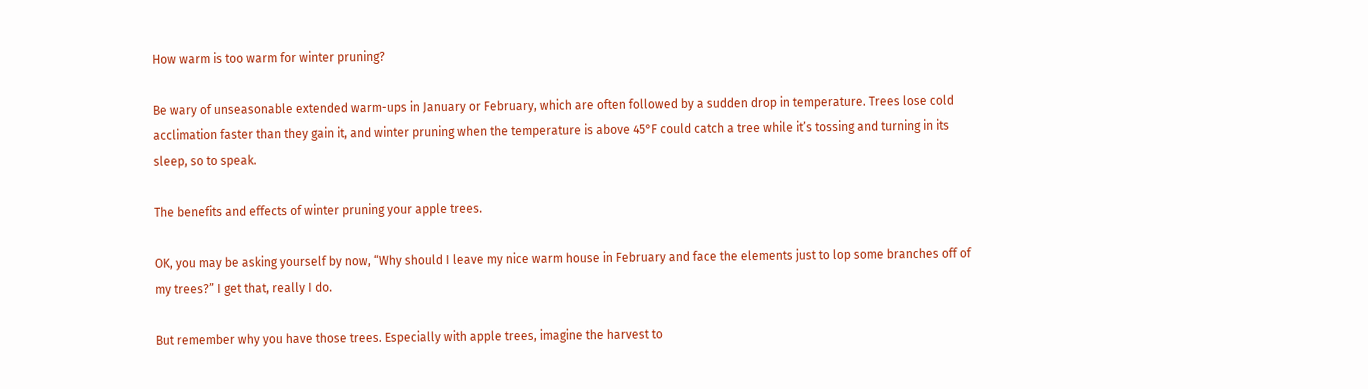How warm is too warm for winter pruning?

Be wary of unseasonable extended warm-ups in January or February, which are often followed by a sudden drop in temperature. Trees lose cold acclimation faster than they gain it, and winter pruning when the temperature is above 45°F could catch a tree while it’s tossing and turning in its sleep, so to speak.

The benefits and effects of winter pruning your apple trees.

OK, you may be asking yourself by now, “Why should I leave my nice warm house in February and face the elements just to lop some branches off of my trees?” I get that, really I do.

But remember why you have those trees. Especially with apple trees, imagine the harvest to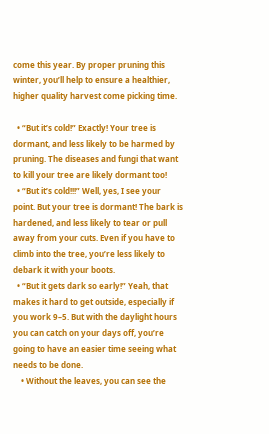come this year. By proper pruning this winter, you’ll help to ensure a healthier, higher quality harvest come picking time.

  • “But it’s cold!” Exactly! Your tree is dormant, and less likely to be harmed by pruning. The diseases and fungi that want to kill your tree are likely dormant too!
  • “But it’s cold!!!” Well, yes, I see your point. But your tree is dormant! The bark is hardened, and less likely to tear or pull away from your cuts. Even if you have to climb into the tree, you’re less likely to debark it with your boots.
  • “But it gets dark so early!” Yeah, that makes it hard to get outside, especially if you work 9–5. But with the daylight hours you can catch on your days off, you’re going to have an easier time seeing what needs to be done.
    • Without the leaves, you can see the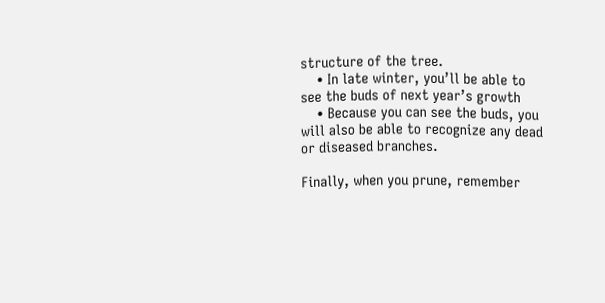structure of the tree.
    • In late winter, you’ll be able to see the buds of next year’s growth
    • Because you can see the buds, you will also be able to recognize any dead or diseased branches.

Finally, when you prune, remember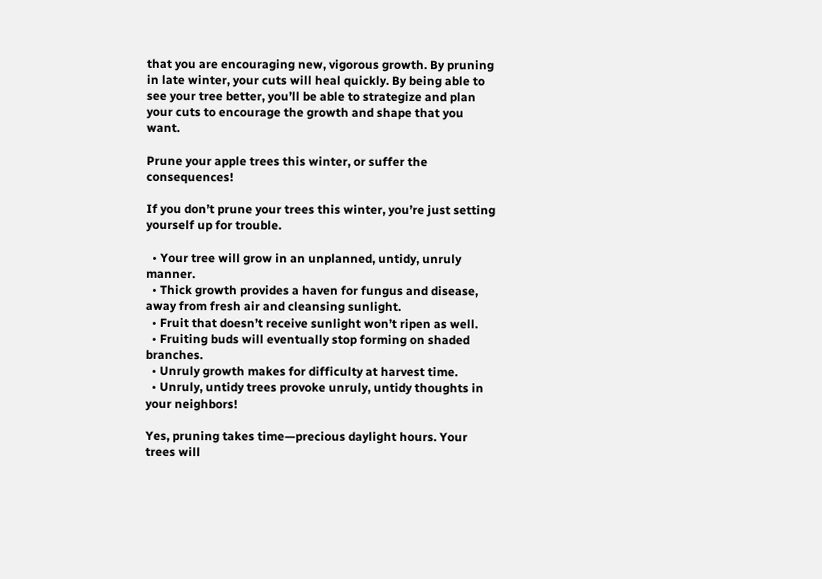that you are encouraging new, vigorous growth. By pruning in late winter, your cuts will heal quickly. By being able to see your tree better, you’ll be able to strategize and plan your cuts to encourage the growth and shape that you want.

Prune your apple trees this winter, or suffer the consequences!

If you don’t prune your trees this winter, you’re just setting yourself up for trouble.

  • Your tree will grow in an unplanned, untidy, unruly manner.
  • Thick growth provides a haven for fungus and disease, away from fresh air and cleansing sunlight.
  • Fruit that doesn’t receive sunlight won’t ripen as well.
  • Fruiting buds will eventually stop forming on shaded branches.
  • Unruly growth makes for difficulty at harvest time.
  • Unruly, untidy trees provoke unruly, untidy thoughts in your neighbors!

Yes, pruning takes time—precious daylight hours. Your trees will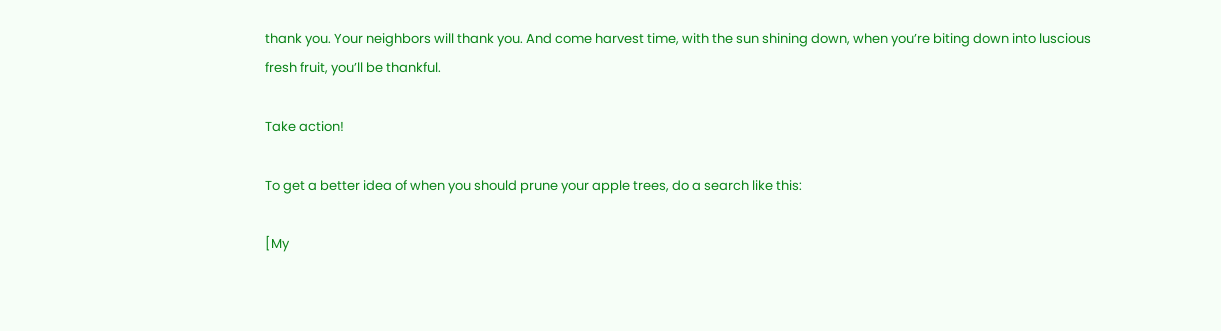thank you. Your neighbors will thank you. And come harvest time, with the sun shining down, when you’re biting down into luscious fresh fruit, you’ll be thankful.

Take action!

To get a better idea of when you should prune your apple trees, do a search like this:

[My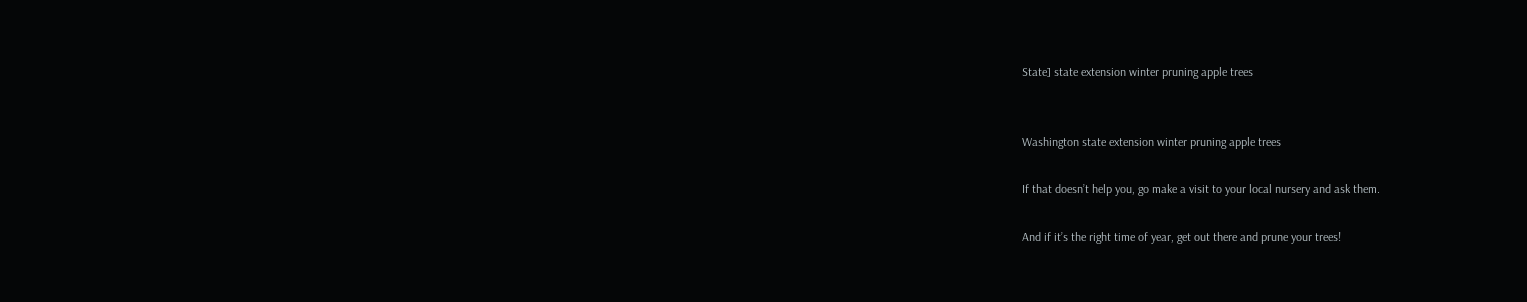State] state extension winter pruning apple trees


Washington state extension winter pruning apple trees

If that doesn’t help you, go make a visit to your local nursery and ask them.

And if it’s the right time of year, get out there and prune your trees!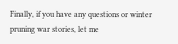Finally, if you have any questions or winter pruning war stories, let me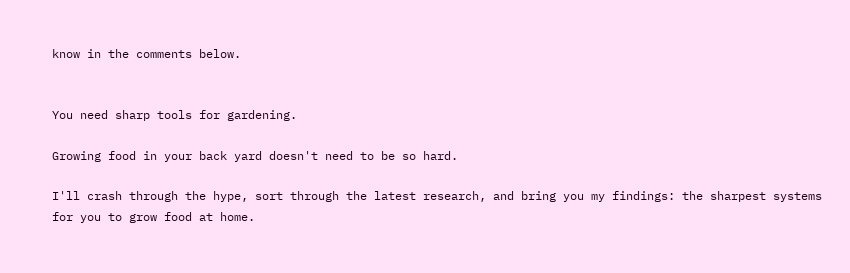know in the comments below.


You need sharp tools for gardening.

Growing food in your back yard doesn't need to be so hard.

I'll crash through the hype, sort through the latest research, and bring you my findings: the sharpest systems for you to grow food at home.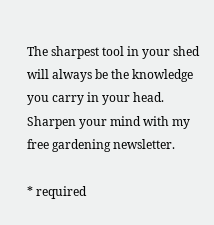The sharpest tool in your shed will always be the knowledge you carry in your head. Sharpen your mind with my free gardening newsletter.

* required